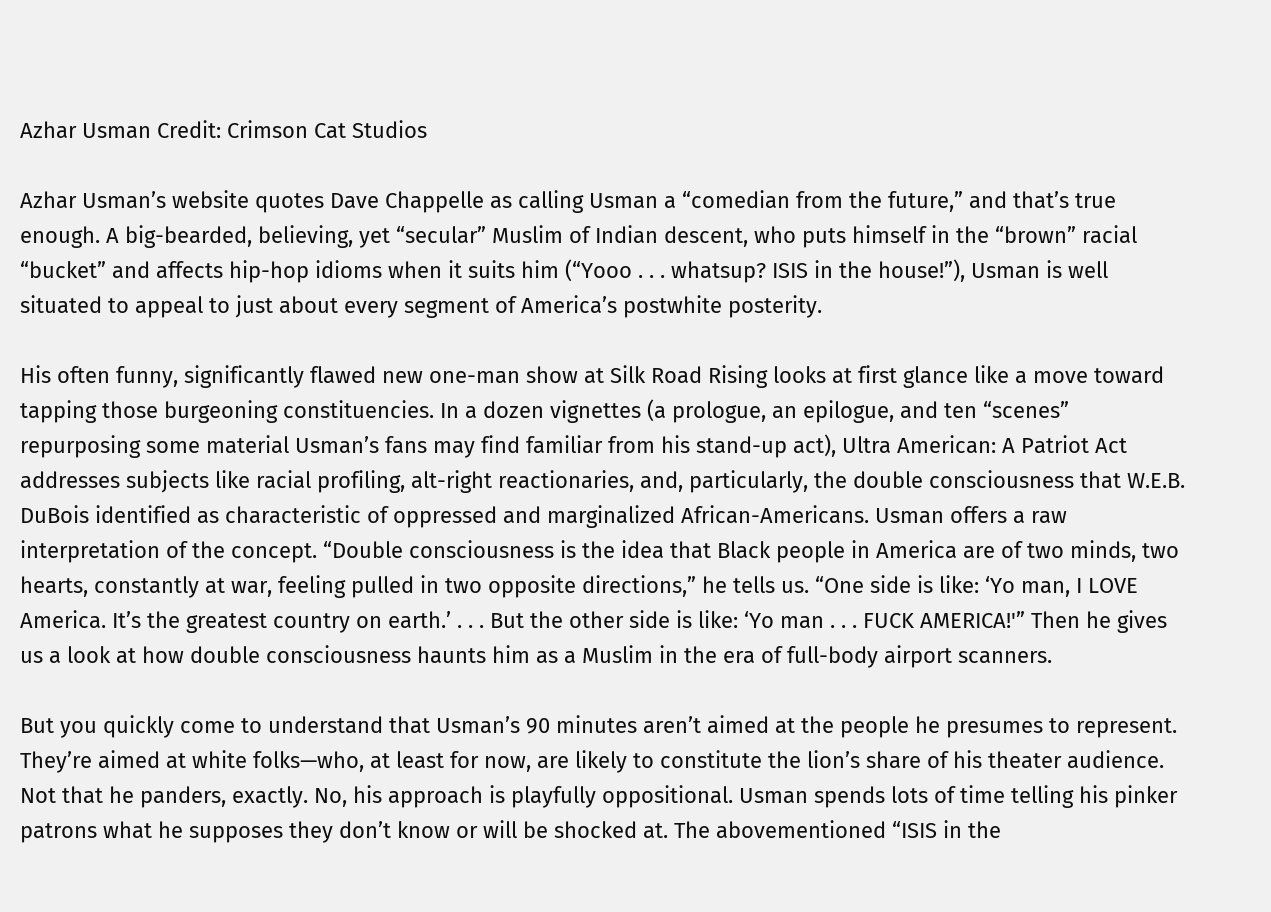Azhar Usman Credit: Crimson Cat Studios

Azhar Usman’s website quotes Dave Chappelle as calling Usman a “comedian from the future,” and that’s true enough. A big-bearded, believing, yet “secular” Muslim of Indian descent, who puts himself in the “brown” racial “bucket” and affects hip-hop idioms when it suits him (“Yooo . . . whatsup? ISIS in the house!”), Usman is well situated to appeal to just about every segment of America’s postwhite posterity.

His often funny, significantly flawed new one-man show at Silk Road Rising looks at first glance like a move toward tapping those burgeoning constituencies. In a dozen vignettes (a prologue, an epilogue, and ten “scenes” repurposing some material Usman’s fans may find familiar from his stand-up act), Ultra American: A Patriot Act addresses subjects like racial profiling, alt-right reactionaries, and, particularly, the double consciousness that W.E.B. DuBois identified as characteristic of oppressed and marginalized African-Americans. Usman offers a raw interpretation of the concept. “Double consciousness is the idea that Black people in America are of two minds, two hearts, constantly at war, feeling pulled in two opposite directions,” he tells us. “One side is like: ‘Yo man, I LOVE America. It’s the greatest country on earth.’ . . . But the other side is like: ‘Yo man . . . FUCK AMERICA!'” Then he gives us a look at how double consciousness haunts him as a Muslim in the era of full-body airport scanners.

But you quickly come to understand that Usman’s 90 minutes aren’t aimed at the people he presumes to represent. They’re aimed at white folks—who, at least for now, are likely to constitute the lion’s share of his theater audience.
Not that he panders, exactly. No, his approach is playfully oppositional. Usman spends lots of time telling his pinker patrons what he supposes they don’t know or will be shocked at. The abovementioned “ISIS in the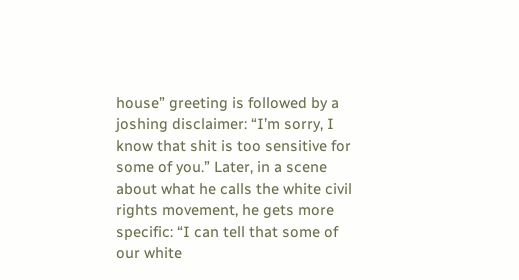house” greeting is followed by a joshing disclaimer: “I’m sorry, I know that shit is too sensitive for some of you.” Later, in a scene about what he calls the white civil rights movement, he gets more specific: “I can tell that some of our white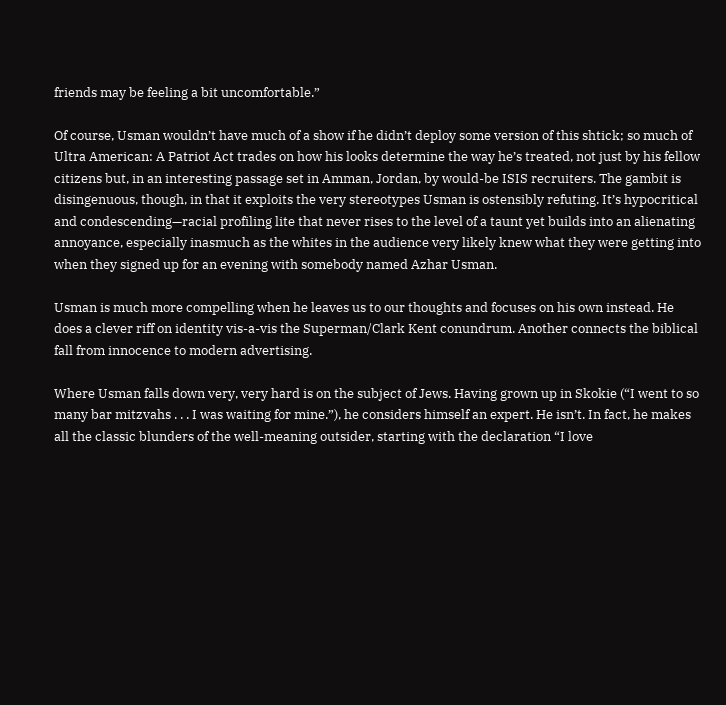friends may be feeling a bit uncomfortable.”

Of course, Usman wouldn’t have much of a show if he didn’t deploy some version of this shtick; so much of Ultra American: A Patriot Act trades on how his looks determine the way he’s treated, not just by his fellow citizens but, in an interesting passage set in Amman, Jordan, by would-be ISIS recruiters. The gambit is disingenuous, though, in that it exploits the very stereotypes Usman is ostensibly refuting. It’s hypocritical and condescending—racial profiling lite that never rises to the level of a taunt yet builds into an alienating annoyance, especially inasmuch as the whites in the audience very likely knew what they were getting into when they signed up for an evening with somebody named Azhar Usman.

Usman is much more compelling when he leaves us to our thoughts and focuses on his own instead. He does a clever riff on identity vis-a-vis the Superman/Clark Kent conundrum. Another connects the biblical fall from innocence to modern advertising.

Where Usman falls down very, very hard is on the subject of Jews. Having grown up in Skokie (“I went to so many bar mitzvahs . . . I was waiting for mine.”), he considers himself an expert. He isn’t. In fact, he makes all the classic blunders of the well-meaning outsider, starting with the declaration “I love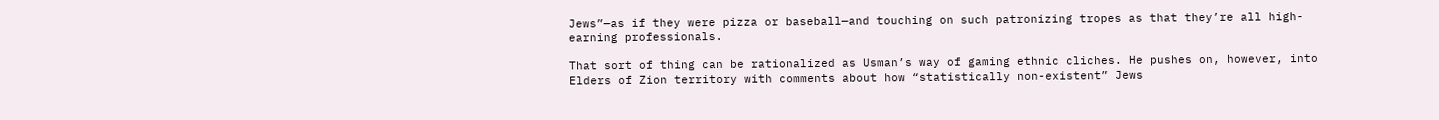Jews”—as if they were pizza or baseball—and touching on such patronizing tropes as that they’re all high-earning professionals.

That sort of thing can be rationalized as Usman’s way of gaming ethnic cliches. He pushes on, however, into Elders of Zion territory with comments about how “statistically non-existent” Jews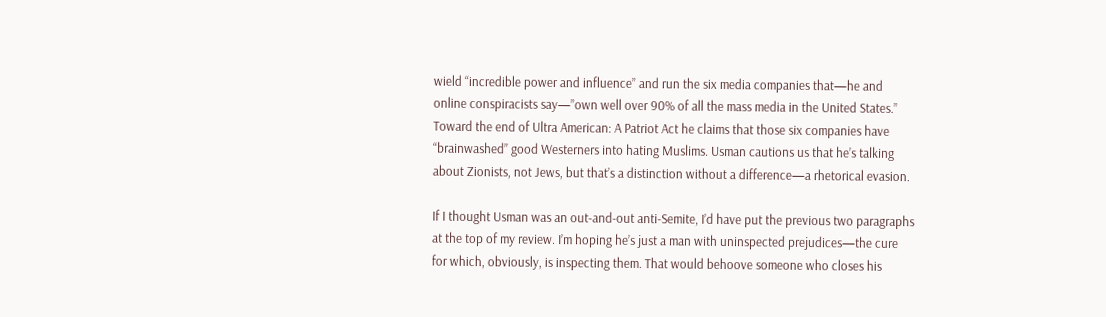wield “incredible power and influence” and run the six media companies that—he and online conspiracists say—”own well over 90% of all the mass media in the United States.” Toward the end of Ultra American: A Patriot Act he claims that those six companies have “brainwashed” good Westerners into hating Muslims. Usman cautions us that he’s talking about Zionists, not Jews, but that’s a distinction without a difference—a rhetorical evasion.

If I thought Usman was an out-and-out anti-Semite, I’d have put the previous two paragraphs at the top of my review. I’m hoping he’s just a man with uninspected prejudices—the cure for which, obviously, is inspecting them. That would behoove someone who closes his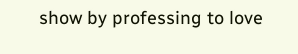show by professing to love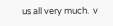us all very much.  v